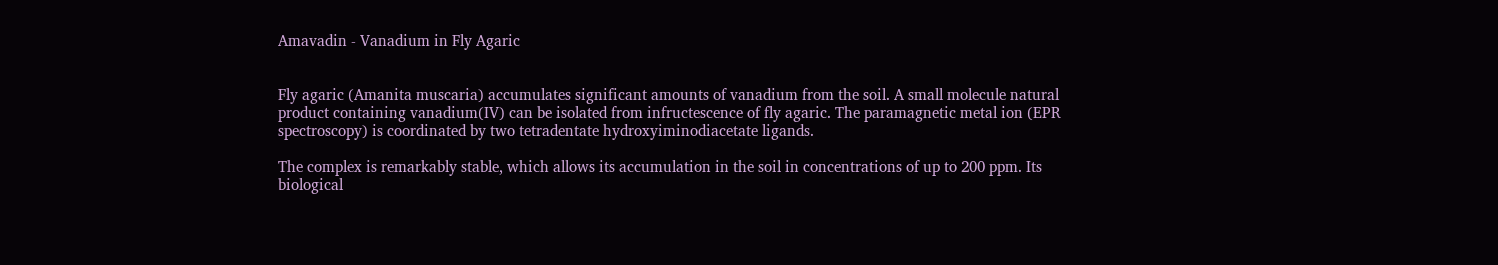Amavadin - Vanadium in Fly Agaric


Fly agaric (Amanita muscaria) accumulates significant amounts of vanadium from the soil. A small molecule natural product containing vanadium(IV) can be isolated from infructescence of fly agaric. The paramagnetic metal ion (EPR spectroscopy) is coordinated by two tetradentate hydroxyiminodiacetate ligands.

The complex is remarkably stable, which allows its accumulation in the soil in concentrations of up to 200 ppm. Its biological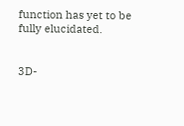function has yet to be fully elucidated.


3D-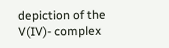depiction of the V(IV)- complex